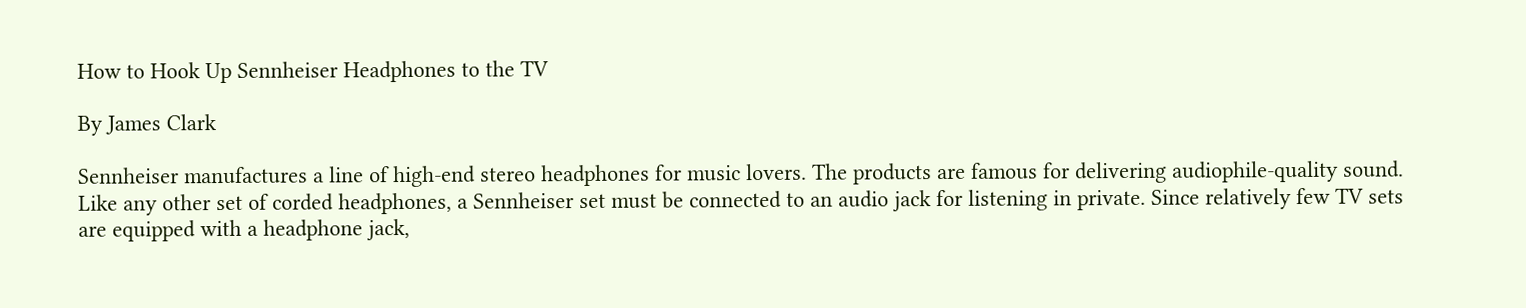How to Hook Up Sennheiser Headphones to the TV

By James Clark

Sennheiser manufactures a line of high-end stereo headphones for music lovers. The products are famous for delivering audiophile-quality sound. Like any other set of corded headphones, a Sennheiser set must be connected to an audio jack for listening in private. Since relatively few TV sets are equipped with a headphone jack,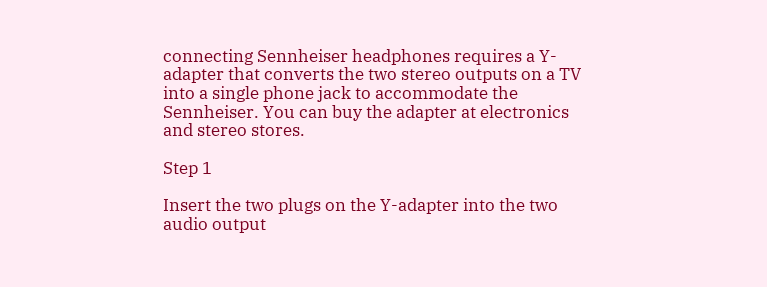connecting Sennheiser headphones requires a Y-adapter that converts the two stereo outputs on a TV into a single phone jack to accommodate the Sennheiser. You can buy the adapter at electronics and stereo stores.

Step 1

Insert the two plugs on the Y-adapter into the two audio output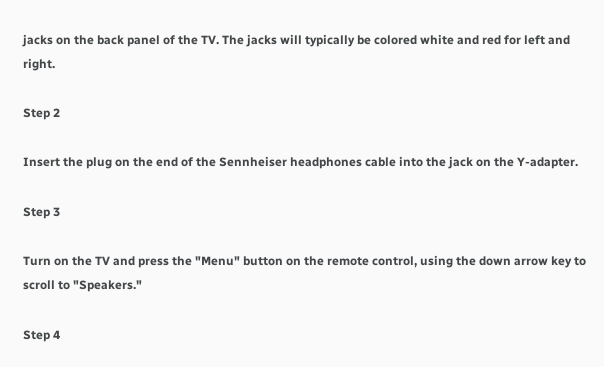jacks on the back panel of the TV. The jacks will typically be colored white and red for left and right.

Step 2

Insert the plug on the end of the Sennheiser headphones cable into the jack on the Y-adapter.

Step 3

Turn on the TV and press the "Menu" button on the remote control, using the down arrow key to scroll to "Speakers."

Step 4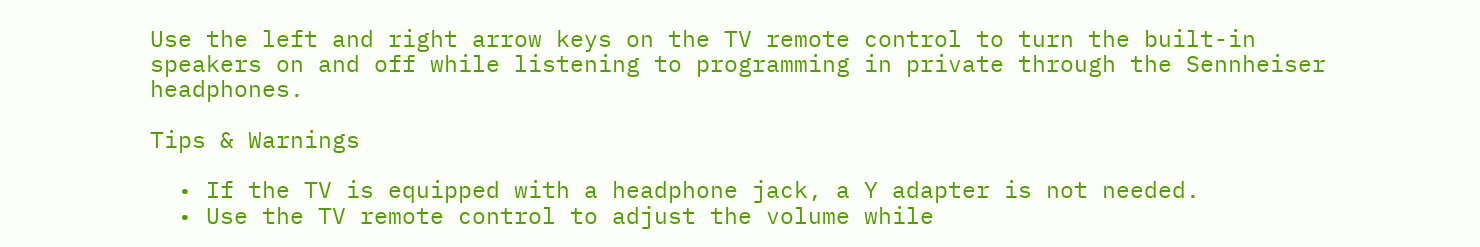Use the left and right arrow keys on the TV remote control to turn the built-in speakers on and off while listening to programming in private through the Sennheiser headphones.

Tips & Warnings

  • If the TV is equipped with a headphone jack, a Y adapter is not needed.
  • Use the TV remote control to adjust the volume while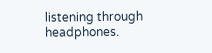listening through headphones.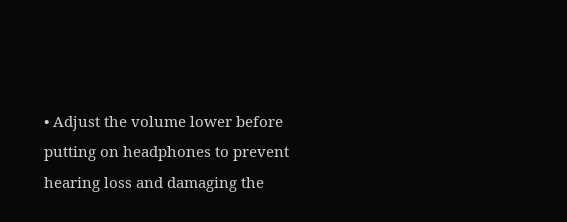• Adjust the volume lower before putting on headphones to prevent hearing loss and damaging the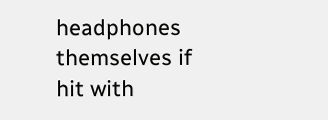headphones themselves if hit with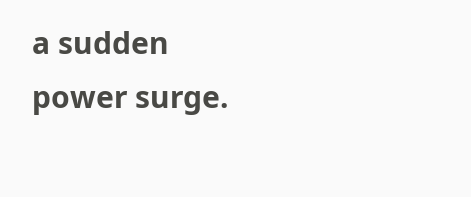a sudden power surge.